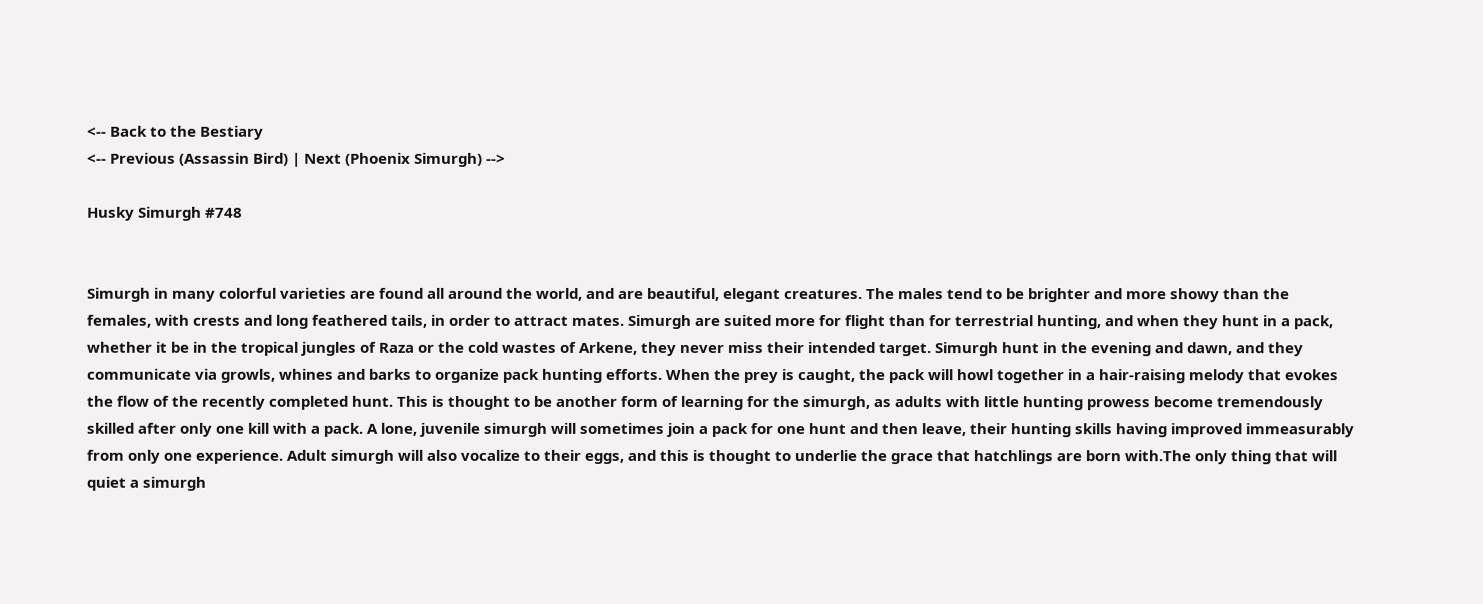<-- Back to the Bestiary
<-- Previous (Assassin Bird) | Next (Phoenix Simurgh) -->

Husky Simurgh #748


Simurgh in many colorful varieties are found all around the world, and are beautiful, elegant creatures. The males tend to be brighter and more showy than the females, with crests and long feathered tails, in order to attract mates. Simurgh are suited more for flight than for terrestrial hunting, and when they hunt in a pack, whether it be in the tropical jungles of Raza or the cold wastes of Arkene, they never miss their intended target. Simurgh hunt in the evening and dawn, and they communicate via growls, whines and barks to organize pack hunting efforts. When the prey is caught, the pack will howl together in a hair-raising melody that evokes the flow of the recently completed hunt. This is thought to be another form of learning for the simurgh, as adults with little hunting prowess become tremendously skilled after only one kill with a pack. A lone, juvenile simurgh will sometimes join a pack for one hunt and then leave, their hunting skills having improved immeasurably from only one experience. Adult simurgh will also vocalize to their eggs, and this is thought to underlie the grace that hatchlings are born with.The only thing that will quiet a simurgh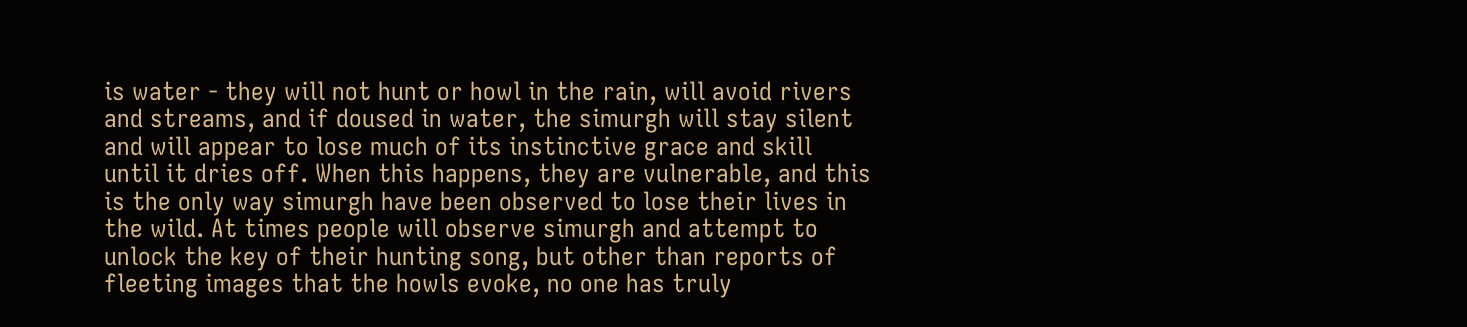is water - they will not hunt or howl in the rain, will avoid rivers and streams, and if doused in water, the simurgh will stay silent and will appear to lose much of its instinctive grace and skill until it dries off. When this happens, they are vulnerable, and this is the only way simurgh have been observed to lose their lives in the wild. At times people will observe simurgh and attempt to unlock the key of their hunting song, but other than reports of fleeting images that the howls evoke, no one has truly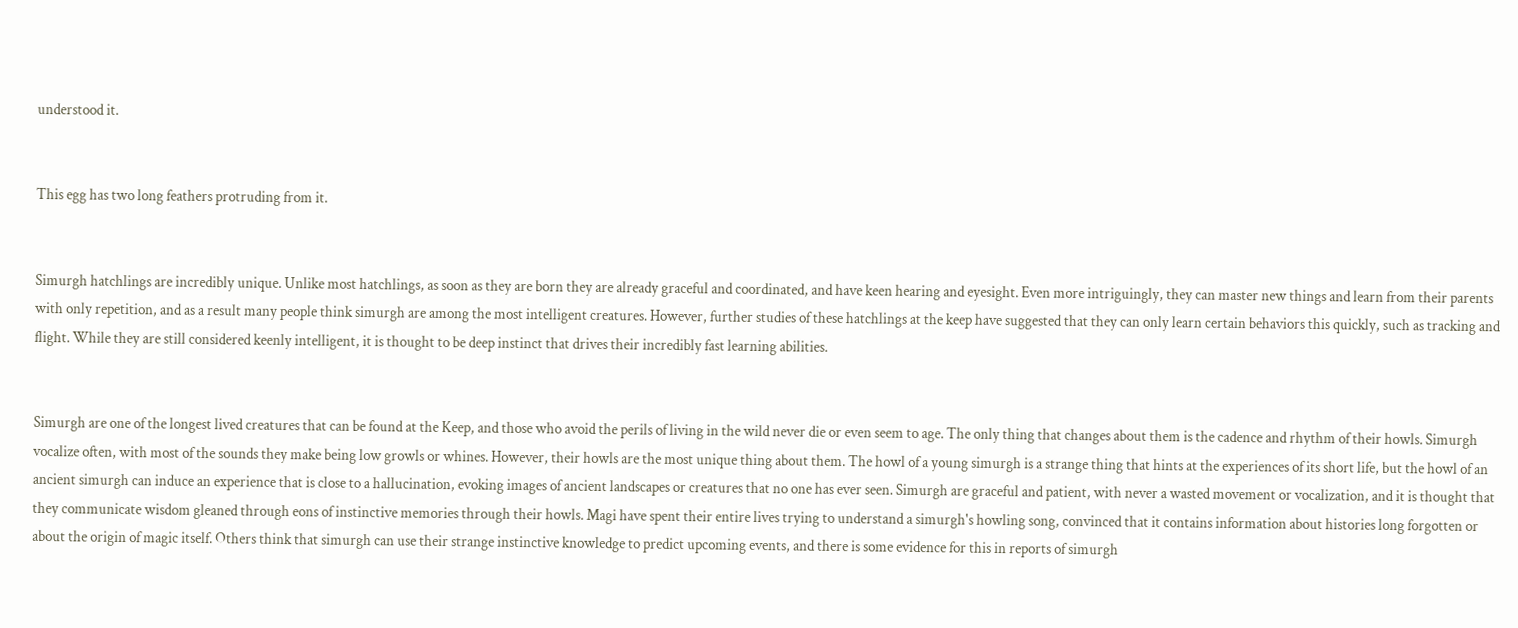understood it.


This egg has two long feathers protruding from it.


Simurgh hatchlings are incredibly unique. Unlike most hatchlings, as soon as they are born they are already graceful and coordinated, and have keen hearing and eyesight. Even more intriguingly, they can master new things and learn from their parents with only repetition, and as a result many people think simurgh are among the most intelligent creatures. However, further studies of these hatchlings at the keep have suggested that they can only learn certain behaviors this quickly, such as tracking and flight. While they are still considered keenly intelligent, it is thought to be deep instinct that drives their incredibly fast learning abilities.


Simurgh are one of the longest lived creatures that can be found at the Keep, and those who avoid the perils of living in the wild never die or even seem to age. The only thing that changes about them is the cadence and rhythm of their howls. Simurgh vocalize often, with most of the sounds they make being low growls or whines. However, their howls are the most unique thing about them. The howl of a young simurgh is a strange thing that hints at the experiences of its short life, but the howl of an ancient simurgh can induce an experience that is close to a hallucination, evoking images of ancient landscapes or creatures that no one has ever seen. Simurgh are graceful and patient, with never a wasted movement or vocalization, and it is thought that they communicate wisdom gleaned through eons of instinctive memories through their howls. Magi have spent their entire lives trying to understand a simurgh's howling song, convinced that it contains information about histories long forgotten or about the origin of magic itself. Others think that simurgh can use their strange instinctive knowledge to predict upcoming events, and there is some evidence for this in reports of simurgh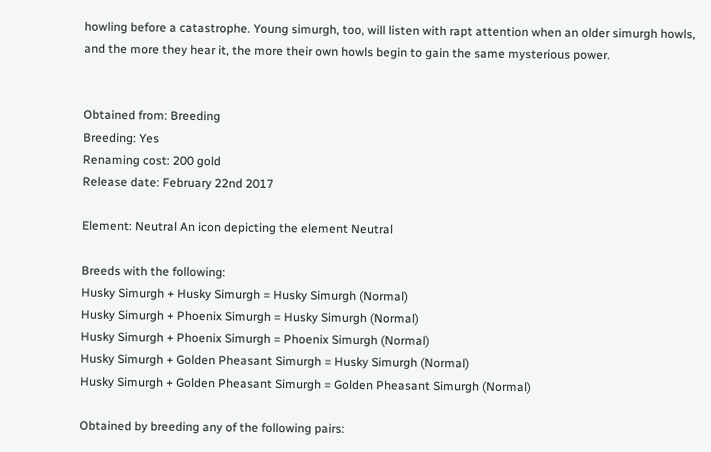howling before a catastrophe. Young simurgh, too, will listen with rapt attention when an older simurgh howls, and the more they hear it, the more their own howls begin to gain the same mysterious power.


Obtained from: Breeding
Breeding: Yes
Renaming cost: 200 gold
Release date: February 22nd 2017

Element: Neutral An icon depicting the element Neutral

Breeds with the following:
Husky Simurgh + Husky Simurgh = Husky Simurgh (Normal)
Husky Simurgh + Phoenix Simurgh = Husky Simurgh (Normal)
Husky Simurgh + Phoenix Simurgh = Phoenix Simurgh (Normal)
Husky Simurgh + Golden Pheasant Simurgh = Husky Simurgh (Normal)
Husky Simurgh + Golden Pheasant Simurgh = Golden Pheasant Simurgh (Normal)

Obtained by breeding any of the following pairs: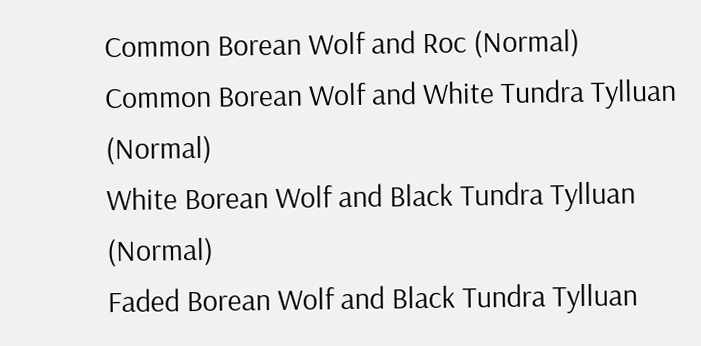Common Borean Wolf and Roc (Normal)
Common Borean Wolf and White Tundra Tylluan (Normal)
White Borean Wolf and Black Tundra Tylluan (Normal)
Faded Borean Wolf and Black Tundra Tylluan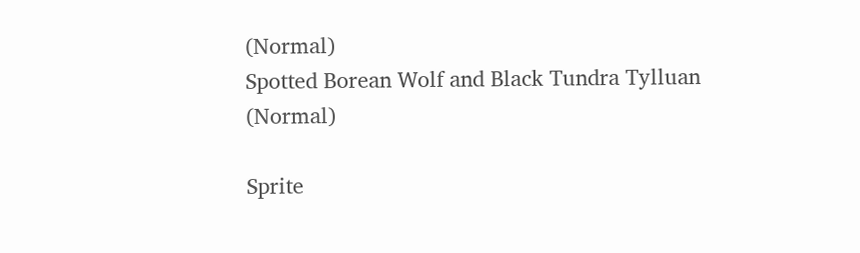(Normal)
Spotted Borean Wolf and Black Tundra Tylluan (Normal)

Sprite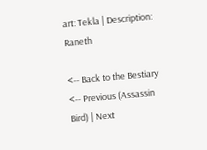art: Tekla | Description: Raneth

<-- Back to the Bestiary
<-- Previous (Assassin Bird) | Next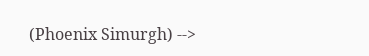(Phoenix Simurgh) -->